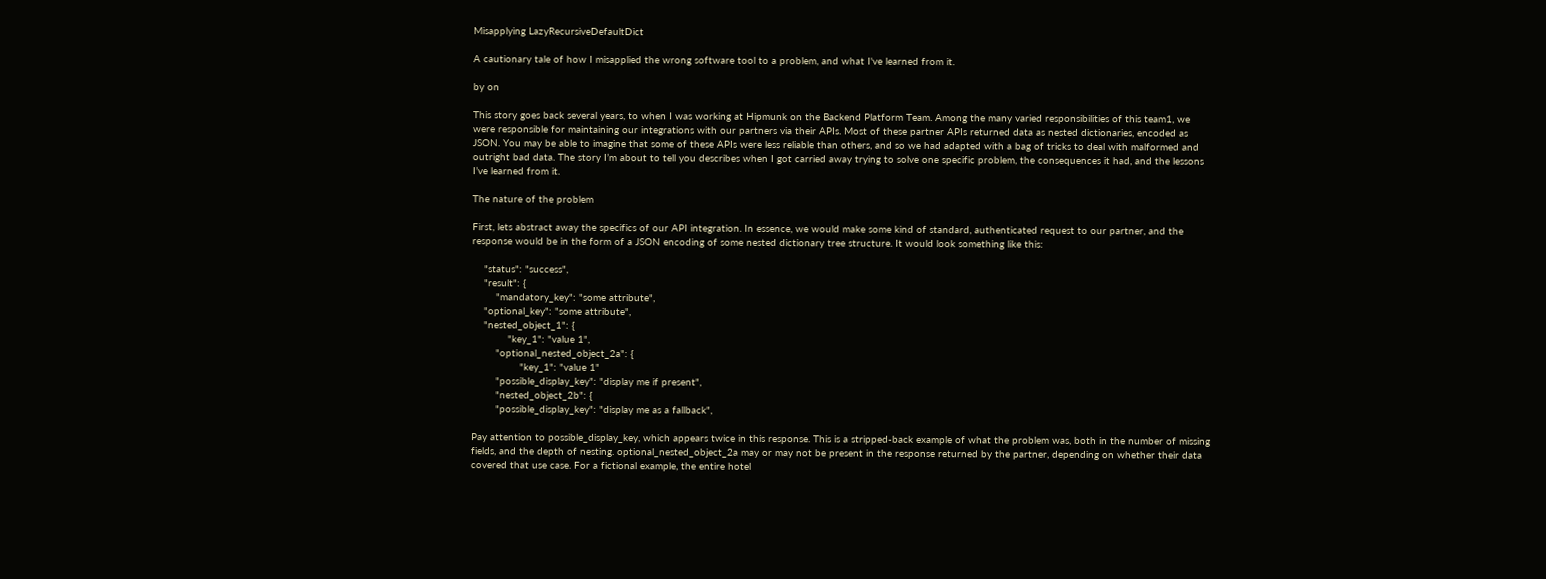Misapplying LazyRecursiveDefaultDict

A cautionary tale of how I misapplied the wrong software tool to a problem, and what I've learned from it.

by on

This story goes back several years, to when I was working at Hipmunk on the Backend Platform Team. Among the many varied responsibilities of this team1, we were responsible for maintaining our integrations with our partners via their APIs. Most of these partner APIs returned data as nested dictionaries, encoded as JSON. You may be able to imagine that some of these APIs were less reliable than others, and so we had adapted with a bag of tricks to deal with malformed and outright bad data. The story I’m about to tell you describes when I got carried away trying to solve one specific problem, the consequences it had, and the lessons I’ve learned from it.

The nature of the problem

First, lets abstract away the specifics of our API integration. In essence, we would make some kind of standard, authenticated request to our partner, and the response would be in the form of a JSON encoding of some nested dictionary tree structure. It would look something like this:

    "status": "success",
    "result": {
        "mandatory_key": "some attribute",
    "optional_key": "some attribute",
    "nested_object_1": {
            "key_1": "value 1",
        "optional_nested_object_2a": {
                "key_1": "value 1"
        "possible_display_key": "display me if present",
        "nested_object_2b": {
        "possible_display_key": "display me as a fallback",

Pay attention to possible_display_key, which appears twice in this response. This is a stripped-back example of what the problem was, both in the number of missing fields, and the depth of nesting. optional_nested_object_2a may or may not be present in the response returned by the partner, depending on whether their data covered that use case. For a fictional example, the entire hotel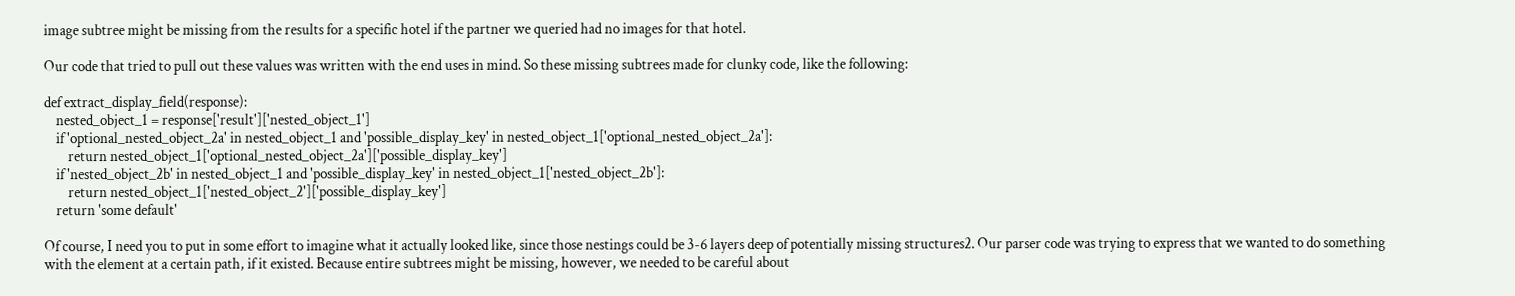image subtree might be missing from the results for a specific hotel if the partner we queried had no images for that hotel.

Our code that tried to pull out these values was written with the end uses in mind. So these missing subtrees made for clunky code, like the following:

def extract_display_field(response):
    nested_object_1 = response['result']['nested_object_1']
    if 'optional_nested_object_2a' in nested_object_1 and 'possible_display_key' in nested_object_1['optional_nested_object_2a']:
        return nested_object_1['optional_nested_object_2a']['possible_display_key']
    if 'nested_object_2b' in nested_object_1 and 'possible_display_key' in nested_object_1['nested_object_2b']:
        return nested_object_1['nested_object_2']['possible_display_key']
    return 'some default'

Of course, I need you to put in some effort to imagine what it actually looked like, since those nestings could be 3-6 layers deep of potentially missing structures2. Our parser code was trying to express that we wanted to do something with the element at a certain path, if it existed. Because entire subtrees might be missing, however, we needed to be careful about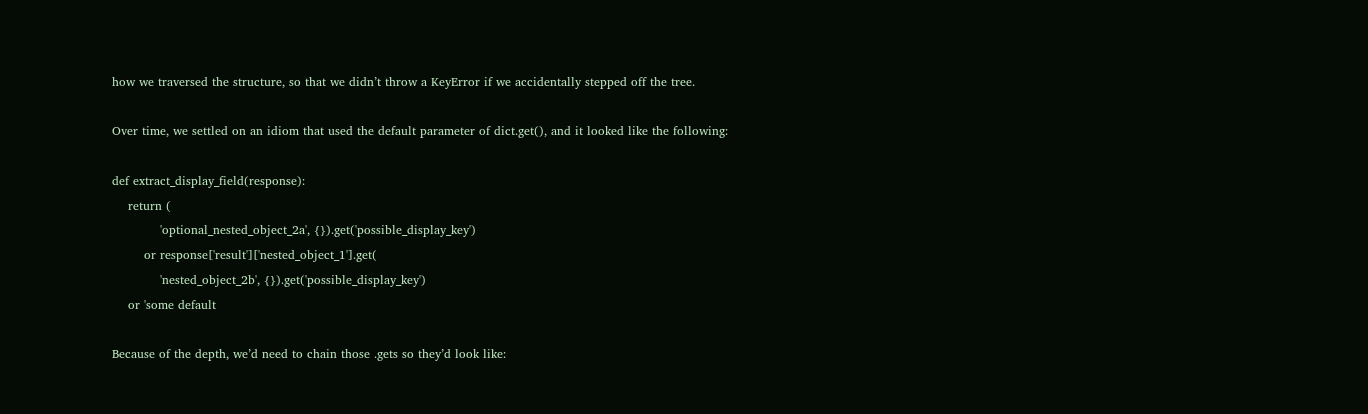how we traversed the structure, so that we didn’t throw a KeyError if we accidentally stepped off the tree.

Over time, we settled on an idiom that used the default parameter of dict.get(), and it looked like the following:

def extract_display_field(response):
    return (
            'optional_nested_object_2a', {}).get('possible_display_key')
        or response['result']['nested_object_1'].get(
            'nested_object_2b', {}).get('possible_display_key')
    or 'some default

Because of the depth, we’d need to chain those .gets so they’d look like: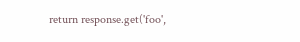return response.get('foo',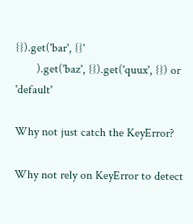{}).get('bar', {}'
       ).get('baz', {}).get('quux', {}) or 'default'

Why not just catch the KeyError?

Why not rely on KeyError to detect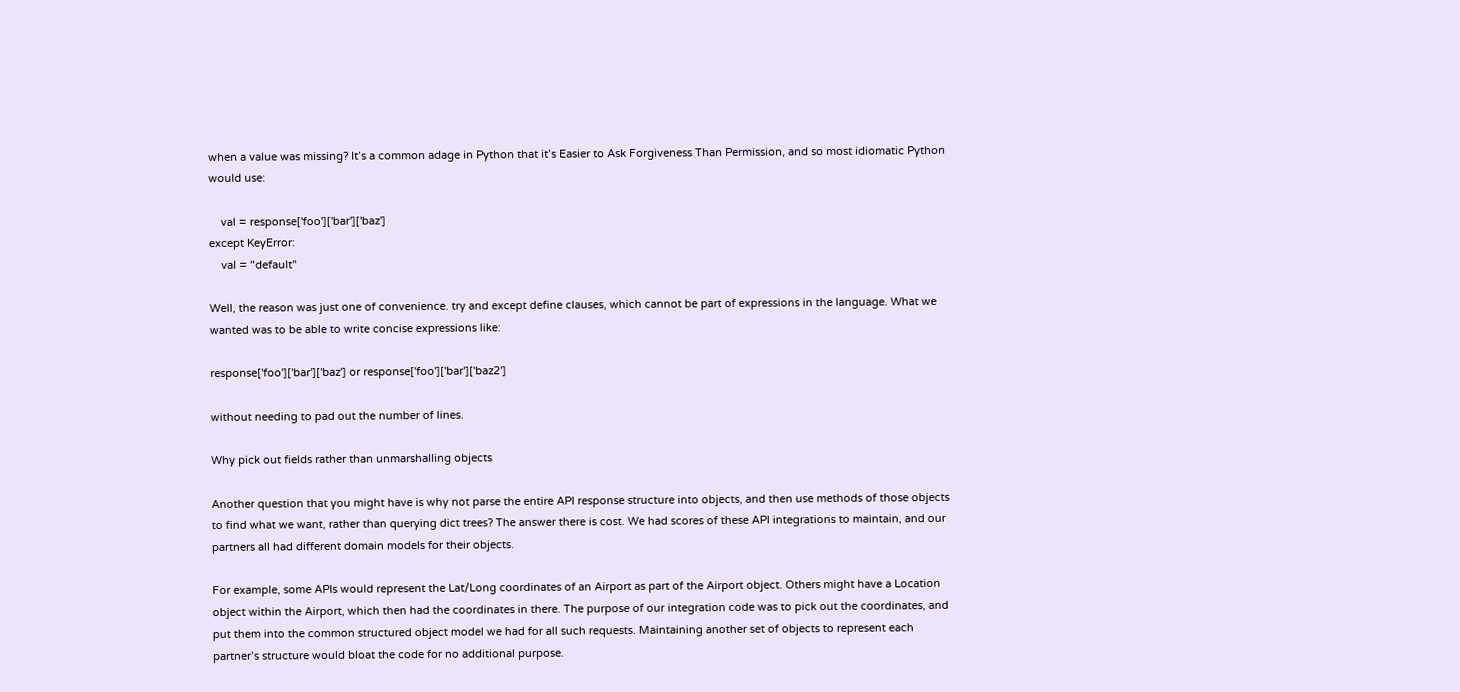when a value was missing? It’s a common adage in Python that it’s Easier to Ask Forgiveness Than Permission, and so most idiomatic Python would use:

    val = response['foo']['bar']['baz']
except KeyError:
    val = "default"

Well, the reason was just one of convenience. try and except define clauses, which cannot be part of expressions in the language. What we wanted was to be able to write concise expressions like:

response['foo']['bar']['baz'] or response['foo']['bar']['baz2']

without needing to pad out the number of lines.

Why pick out fields rather than unmarshalling objects

Another question that you might have is why not parse the entire API response structure into objects, and then use methods of those objects to find what we want, rather than querying dict trees? The answer there is cost. We had scores of these API integrations to maintain, and our partners all had different domain models for their objects.

For example, some APIs would represent the Lat/Long coordinates of an Airport as part of the Airport object. Others might have a Location object within the Airport, which then had the coordinates in there. The purpose of our integration code was to pick out the coordinates, and put them into the common structured object model we had for all such requests. Maintaining another set of objects to represent each partner’s structure would bloat the code for no additional purpose.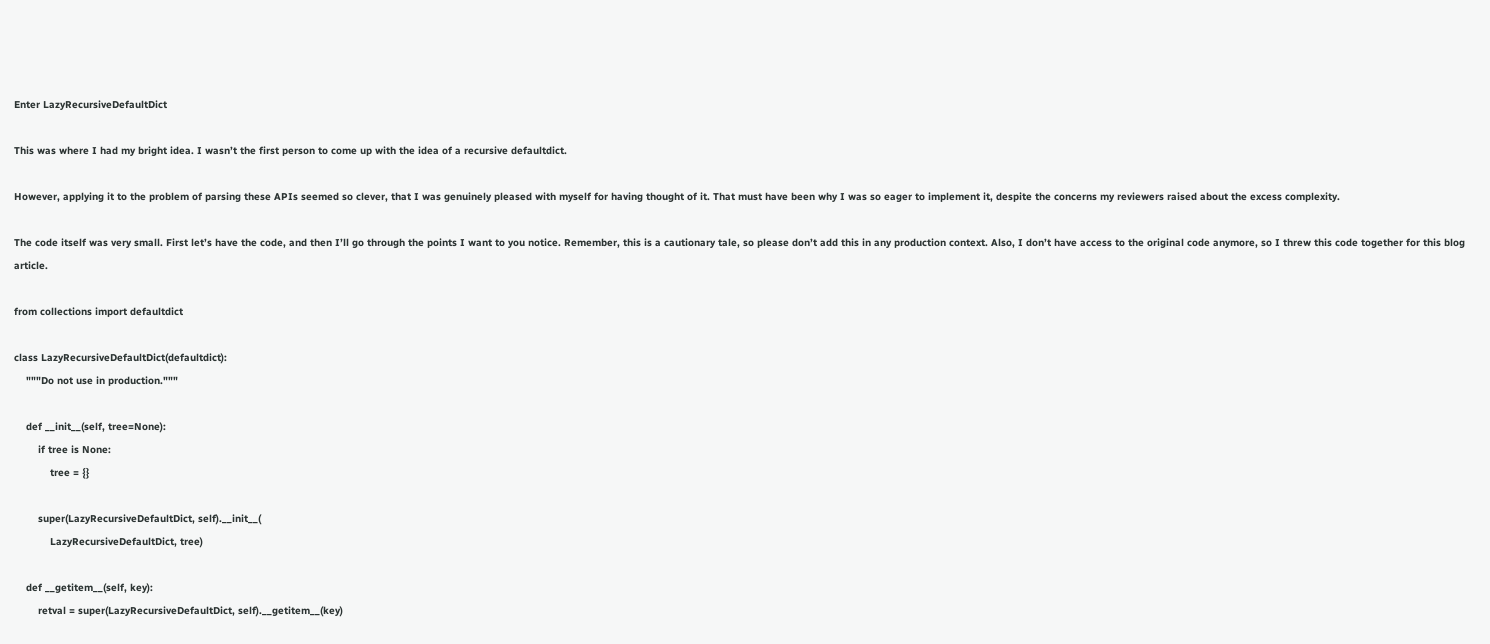Enter LazyRecursiveDefaultDict

This was where I had my bright idea. I wasn’t the first person to come up with the idea of a recursive defaultdict.

However, applying it to the problem of parsing these APIs seemed so clever, that I was genuinely pleased with myself for having thought of it. That must have been why I was so eager to implement it, despite the concerns my reviewers raised about the excess complexity.

The code itself was very small. First let’s have the code, and then I’ll go through the points I want to you notice. Remember, this is a cautionary tale, so please don’t add this in any production context. Also, I don’t have access to the original code anymore, so I threw this code together for this blog article.

from collections import defaultdict

class LazyRecursiveDefaultDict(defaultdict):
    """Do not use in production."""

    def __init__(self, tree=None):
        if tree is None:
            tree = {}

        super(LazyRecursiveDefaultDict, self).__init__(
            LazyRecursiveDefaultDict, tree)

    def __getitem__(self, key):
        retval = super(LazyRecursiveDefaultDict, self).__getitem__(key)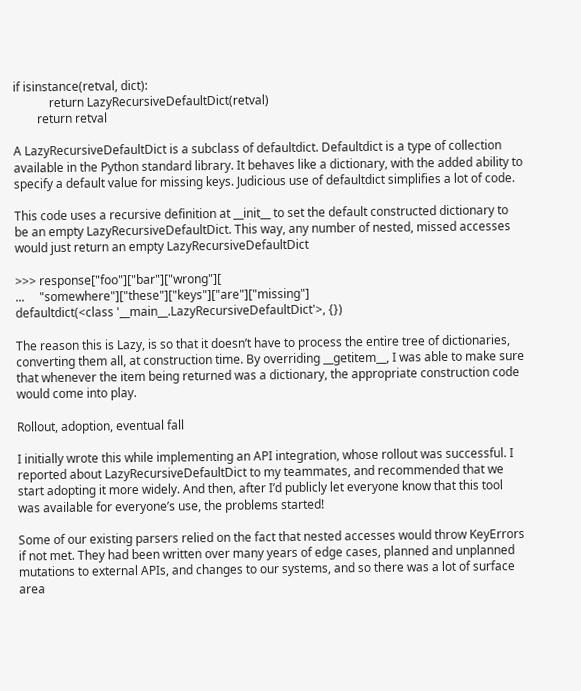if isinstance(retval, dict):
            return LazyRecursiveDefaultDict(retval)
        return retval

A LazyRecursiveDefaultDict is a subclass of defaultdict. Defaultdict is a type of collection available in the Python standard library. It behaves like a dictionary, with the added ability to specify a default value for missing keys. Judicious use of defaultdict simplifies a lot of code.

This code uses a recursive definition at __init__ to set the default constructed dictionary to be an empty LazyRecursiveDefaultDict. This way, any number of nested, missed accesses would just return an empty LazyRecursiveDefaultDict

>>> response["foo"]["bar"]["wrong"][
...     "somewhere"]["these"]["keys"]["are"]["missing"]
defaultdict(<class '__main__.LazyRecursiveDefaultDict'>, {})

The reason this is Lazy, is so that it doesn’t have to process the entire tree of dictionaries, converting them all, at construction time. By overriding __getitem__, I was able to make sure that whenever the item being returned was a dictionary, the appropriate construction code would come into play.

Rollout, adoption, eventual fall

I initially wrote this while implementing an API integration, whose rollout was successful. I reported about LazyRecursiveDefaultDict to my teammates, and recommended that we start adopting it more widely. And then, after I’d publicly let everyone know that this tool was available for everyone’s use, the problems started!

Some of our existing parsers relied on the fact that nested accesses would throw KeyErrors if not met. They had been written over many years of edge cases, planned and unplanned mutations to external APIs, and changes to our systems, and so there was a lot of surface area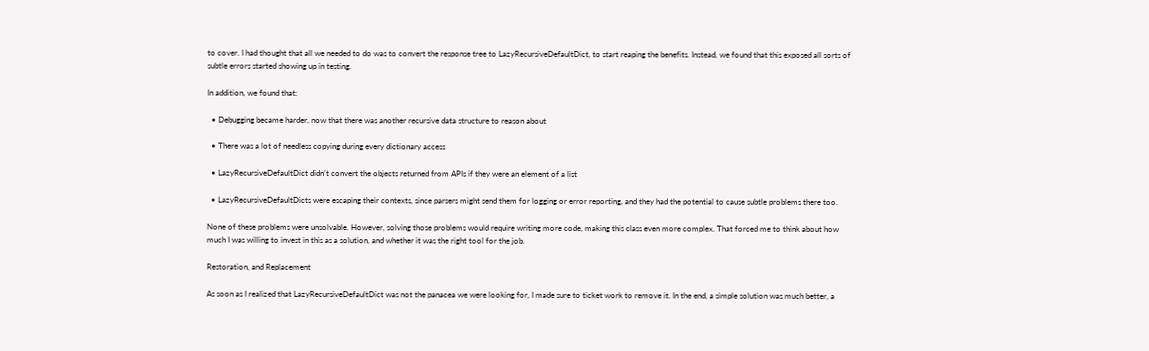to cover. I had thought that all we needed to do was to convert the response tree to LazyRecursiveDefaultDict, to start reaping the benefits. Instead, we found that this exposed all sorts of subtle errors started showing up in testing.

In addition, we found that:

  • Debugging became harder, now that there was another recursive data structure to reason about

  • There was a lot of needless copying during every dictionary access

  • LazyRecursiveDefaultDict didn’t convert the objects returned from APIs if they were an element of a list

  • LazyRecursiveDefaultDicts were escaping their contexts, since parsers might send them for logging or error reporting, and they had the potential to cause subtle problems there too.

None of these problems were unsolvable. However, solving those problems would require writing more code, making this class even more complex. That forced me to think about how much I was willing to invest in this as a solution, and whether it was the right tool for the job.

Restoration, and Replacement

As soon as I realized that LazyRecursiveDefaultDict was not the panacea we were looking for, I made sure to ticket work to remove it. In the end, a simple solution was much better, a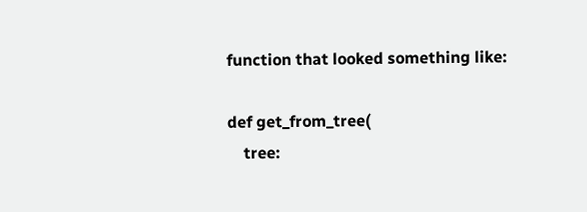function that looked something like:

def get_from_tree(
    tree: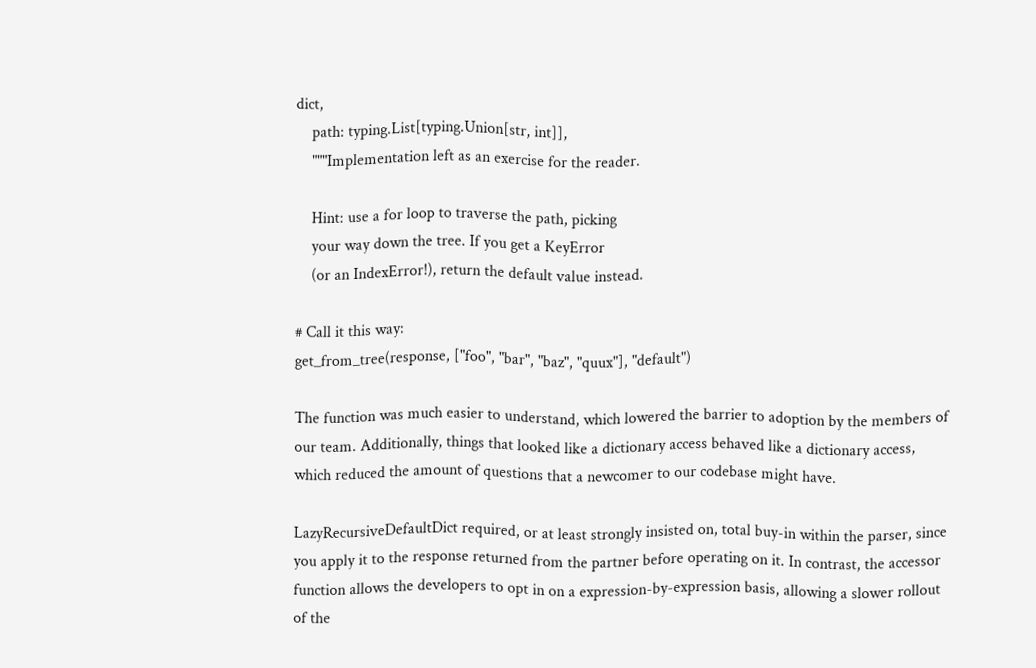dict,
    path: typing.List[typing.Union[str, int]],
    """Implementation left as an exercise for the reader.

    Hint: use a for loop to traverse the path, picking
    your way down the tree. If you get a KeyError
    (or an IndexError!), return the default value instead.

# Call it this way:
get_from_tree(response, ["foo", "bar", "baz", "quux"], "default")

The function was much easier to understand, which lowered the barrier to adoption by the members of our team. Additionally, things that looked like a dictionary access behaved like a dictionary access, which reduced the amount of questions that a newcomer to our codebase might have.

LazyRecursiveDefaultDict required, or at least strongly insisted on, total buy-in within the parser, since you apply it to the response returned from the partner before operating on it. In contrast, the accessor function allows the developers to opt in on a expression-by-expression basis, allowing a slower rollout of the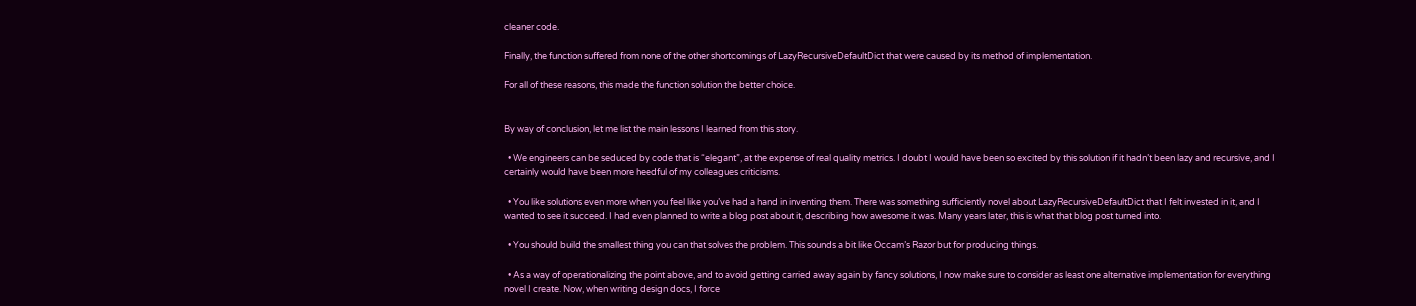cleaner code.

Finally, the function suffered from none of the other shortcomings of LazyRecursiveDefaultDict that were caused by its method of implementation.

For all of these reasons, this made the function solution the better choice.


By way of conclusion, let me list the main lessons I learned from this story.

  • We engineers can be seduced by code that is “elegant”, at the expense of real quality metrics. I doubt I would have been so excited by this solution if it hadn’t been lazy and recursive, and I certainly would have been more heedful of my colleagues criticisms.

  • You like solutions even more when you feel like you’ve had a hand in inventing them. There was something sufficiently novel about LazyRecursiveDefaultDict that I felt invested in it, and I wanted to see it succeed. I had even planned to write a blog post about it, describing how awesome it was. Many years later, this is what that blog post turned into.

  • You should build the smallest thing you can that solves the problem. This sounds a bit like Occam’s Razor but for producing things.

  • As a way of operationalizing the point above, and to avoid getting carried away again by fancy solutions, I now make sure to consider as least one alternative implementation for everything novel I create. Now, when writing design docs, I force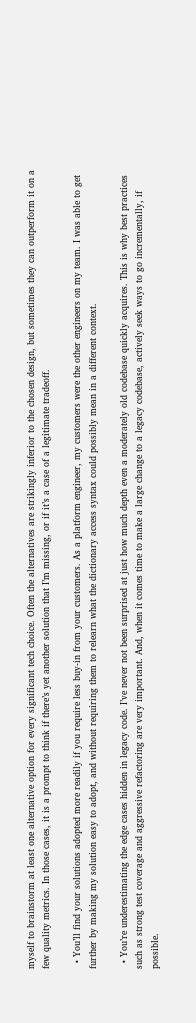myself to brainstorm at least one alternative option for every significant tech choice. Often the alternatives are strikingly inferior to the chosen design, but sometimes they can outperform it on a few quality metrics. In those cases, it is a prompt to think if there’s yet another solution that I’m missing, or if it’s a case of a legitimate tradeoff.

  • You’ll find your solutions adopted more readily if you require less buy-in from your customers. As a platform engineer, my customers were the other engineers on my team. I was able to get further by making my solution easy to adopt, and without requiring them to relearn what the dictionary access syntax could possibly mean in a different context.

  • You’re underestimating the edge cases hidden in legacy code. I’ve never not been surprised at just how much depth even a moderately old codebase quickly acquires. This is why best practices such as strong test coverage and aggressive refactoring are very important. And, when it comes time to make a large change to a legacy codebase, actively seek ways to go incrementally, if possible.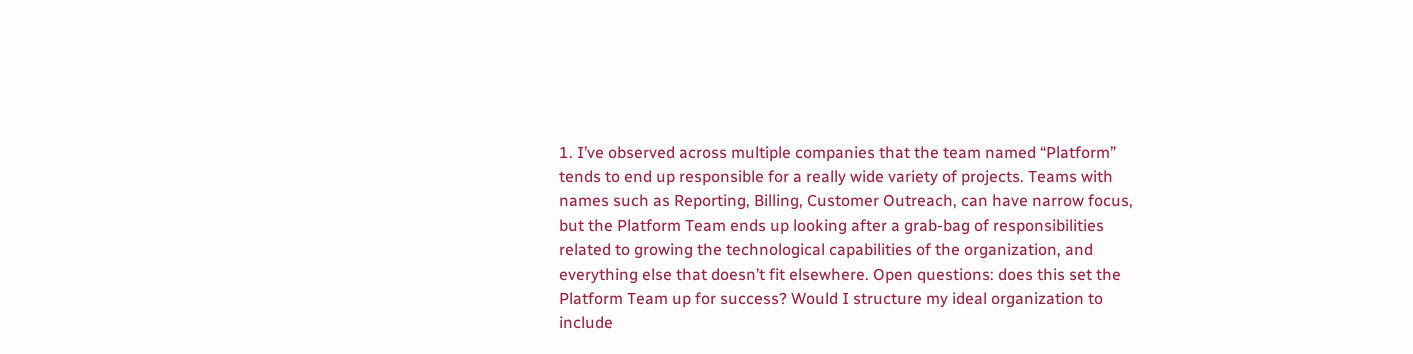1. I’ve observed across multiple companies that the team named “Platform” tends to end up responsible for a really wide variety of projects. Teams with names such as Reporting, Billing, Customer Outreach, can have narrow focus, but the Platform Team ends up looking after a grab-bag of responsibilities related to growing the technological capabilities of the organization, and everything else that doesn’t fit elsewhere. Open questions: does this set the Platform Team up for success? Would I structure my ideal organization to include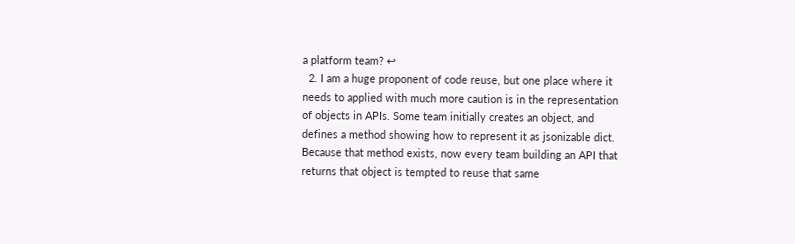a platform team? ↩
  2. I am a huge proponent of code reuse, but one place where it needs to applied with much more caution is in the representation of objects in APIs. Some team initially creates an object, and defines a method showing how to represent it as jsonizable dict. Because that method exists, now every team building an API that returns that object is tempted to reuse that same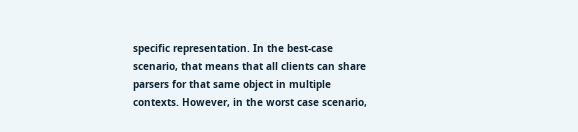specific representation. In the best-case scenario, that means that all clients can share parsers for that same object in multiple contexts. However, in the worst case scenario,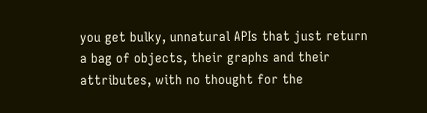you get bulky, unnatural APIs that just return a bag of objects, their graphs and their attributes, with no thought for the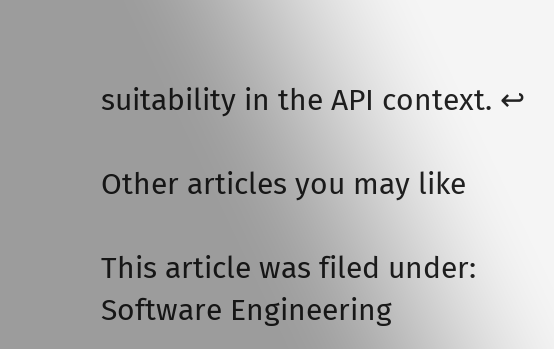suitability in the API context. ↩

Other articles you may like

This article was filed under:
Software Engineering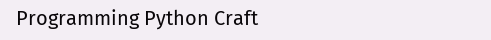Programming Python Craft